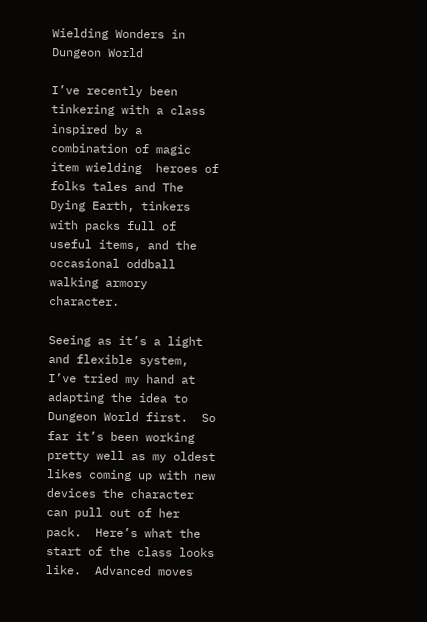Wielding Wonders in Dungeon World

I’ve recently been tinkering with a class inspired by a combination of magic item wielding  heroes of folks tales and The Dying Earth, tinkers with packs full of useful items, and the occasional oddball walking armory character.

Seeing as it’s a light and flexible system, I’ve tried my hand at adapting the idea to Dungeon World first.  So far it’s been working pretty well as my oldest likes coming up with new devices the character can pull out of her pack.  Here’s what the start of the class looks like.  Advanced moves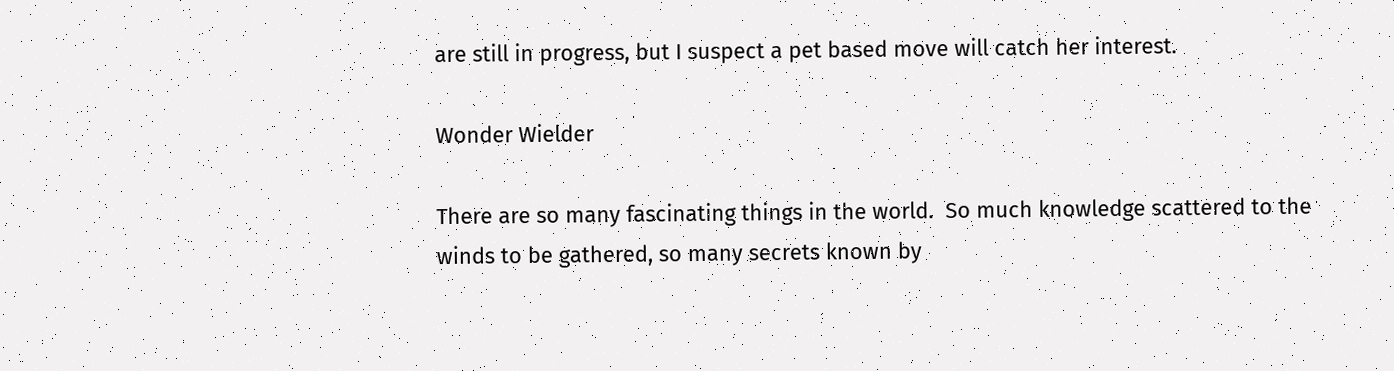are still in progress, but I suspect a pet based move will catch her interest.

Wonder Wielder

There are so many fascinating things in the world.  So much knowledge scattered to the winds to be gathered, so many secrets known by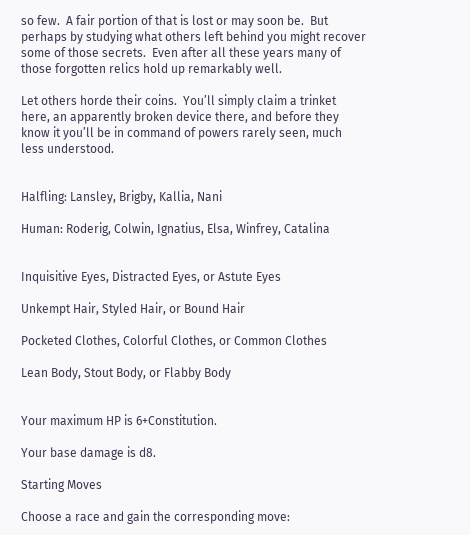so few.  A fair portion of that is lost or may soon be.  But perhaps by studying what others left behind you might recover some of those secrets.  Even after all these years many of those forgotten relics hold up remarkably well.

Let others horde their coins.  You’ll simply claim a trinket here, an apparently broken device there, and before they know it you’ll be in command of powers rarely seen, much less understood.


Halfling: Lansley, Brigby, Kallia, Nani

Human: Roderig, Colwin, Ignatius, Elsa, Winfrey, Catalina


Inquisitive Eyes, Distracted Eyes, or Astute Eyes

Unkempt Hair, Styled Hair, or Bound Hair

Pocketed Clothes, Colorful Clothes, or Common Clothes

Lean Body, Stout Body, or Flabby Body


Your maximum HP is 6+Constitution.

Your base damage is d8.

Starting Moves

Choose a race and gain the corresponding move: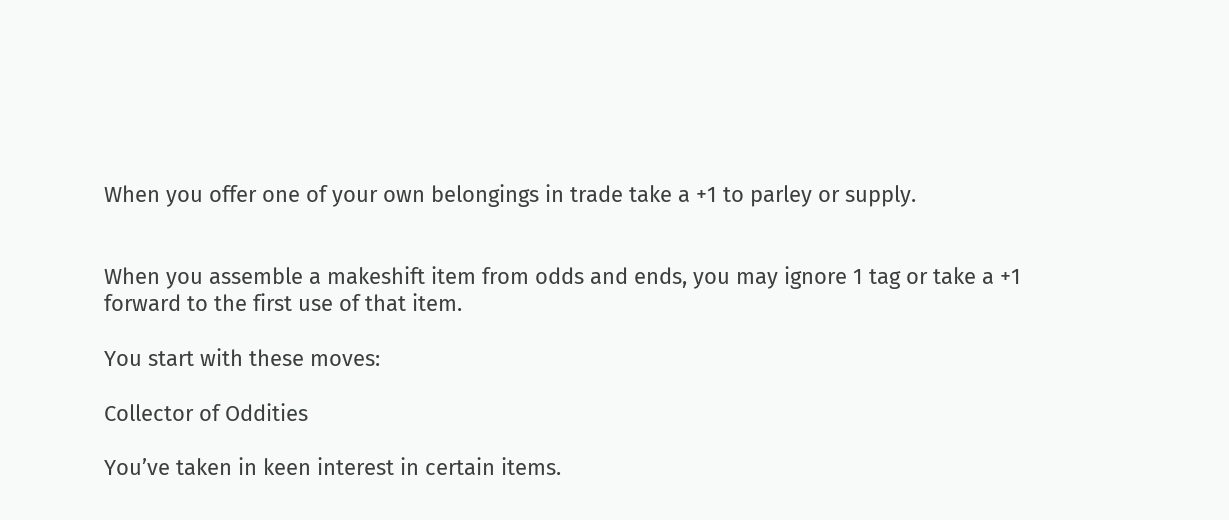When you offer one of your own belongings in trade take a +1 to parley or supply.


When you assemble a makeshift item from odds and ends, you may ignore 1 tag or take a +1 forward to the first use of that item.

You start with these moves:

Collector of Oddities

You’ve taken in keen interest in certain items.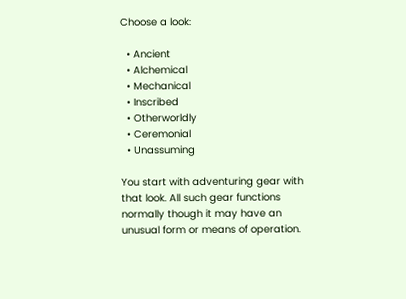Choose a look:

  • Ancient
  • Alchemical
  • Mechanical
  • Inscribed
  • Otherworldly
  • Ceremonial
  • Unassuming

You start with adventuring gear with that look. All such gear functions normally though it may have an unusual form or means of operation.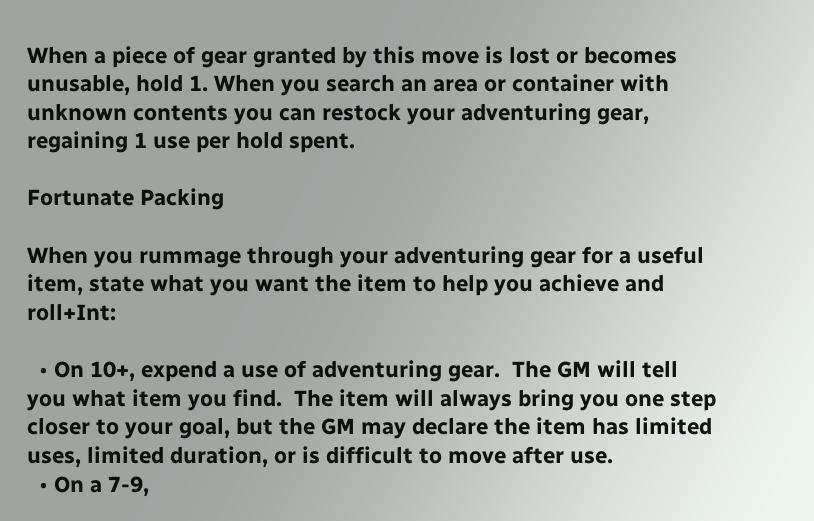When a piece of gear granted by this move is lost or becomes unusable, hold 1. When you search an area or container with unknown contents you can restock your adventuring gear, regaining 1 use per hold spent.

Fortunate Packing

When you rummage through your adventuring gear for a useful item, state what you want the item to help you achieve and roll+Int:

  • On 10+, expend a use of adventuring gear.  The GM will tell you what item you find.  The item will always bring you one step closer to your goal, but the GM may declare the item has limited uses, limited duration, or is difficult to move after use.
  • On a 7-9,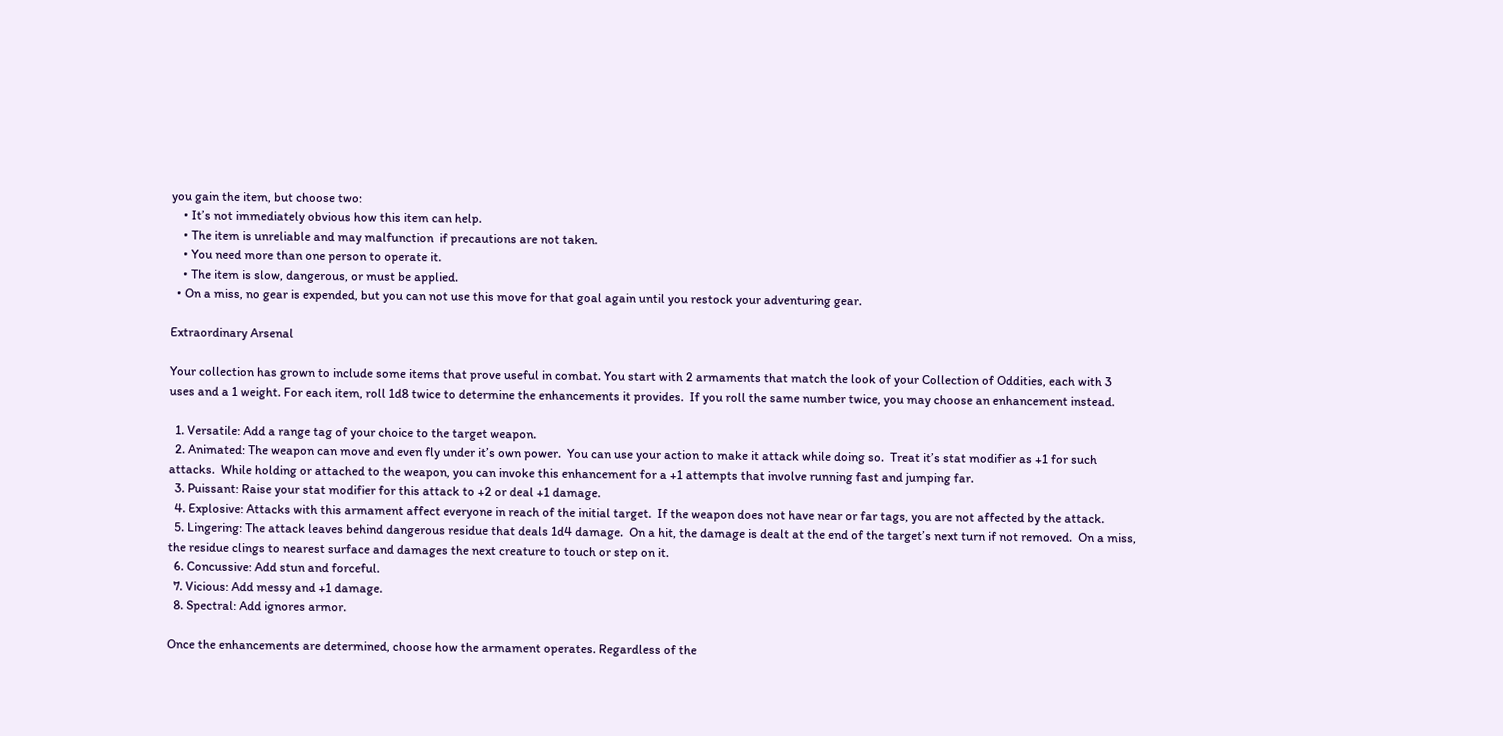you gain the item, but choose two:
    • It’s not immediately obvious how this item can help.
    • The item is unreliable and may malfunction  if precautions are not taken.
    • You need more than one person to operate it.
    • The item is slow, dangerous, or must be applied.
  • On a miss, no gear is expended, but you can not use this move for that goal again until you restock your adventuring gear.

Extraordinary Arsenal

Your collection has grown to include some items that prove useful in combat. You start with 2 armaments that match the look of your Collection of Oddities, each with 3 uses and a 1 weight. For each item, roll 1d8 twice to determine the enhancements it provides.  If you roll the same number twice, you may choose an enhancement instead.

  1. Versatile: Add a range tag of your choice to the target weapon.
  2. Animated: The weapon can move and even fly under it’s own power.  You can use your action to make it attack while doing so.  Treat it’s stat modifier as +1 for such attacks.  While holding or attached to the weapon, you can invoke this enhancement for a +1 attempts that involve running fast and jumping far.
  3. Puissant: Raise your stat modifier for this attack to +2 or deal +1 damage.
  4. Explosive: Attacks with this armament affect everyone in reach of the initial target.  If the weapon does not have near or far tags, you are not affected by the attack.
  5. Lingering: The attack leaves behind dangerous residue that deals 1d4 damage.  On a hit, the damage is dealt at the end of the target’s next turn if not removed.  On a miss, the residue clings to nearest surface and damages the next creature to touch or step on it.
  6. Concussive: Add stun and forceful.
  7. Vicious: Add messy and +1 damage.
  8. Spectral: Add ignores armor.

Once the enhancements are determined, choose how the armament operates. Regardless of the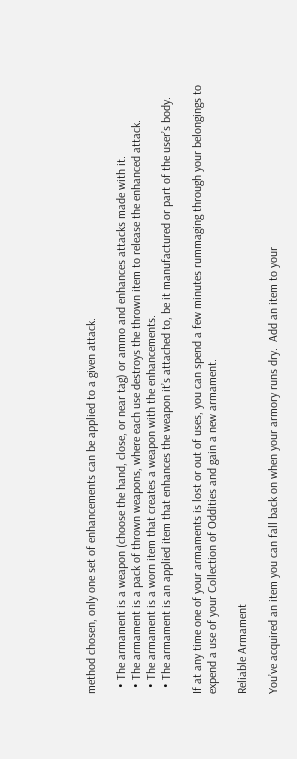method chosen, only one set of enhancements can be applied to a given attack.

  • The armament is a weapon (choose the hand, close, or near tag) or ammo and enhances attacks made with it.
  • The armament is a pack of thrown weapons, where each use destroys the thrown item to release the enhanced attack.
  • The armament is a worn item that creates a weapon with the enhancements.
  • The armament is an applied item that enhances the weapon it’s attached to, be it manufactured or part of the user’s body.

If at any time one of your armaments is lost or out of uses, you can spend a few minutes rummaging through your belongings to expend a use of your Collection of Oddities and gain a new armament.

Reliable Armament

You’ve acquired an item you can fall back on when your armory runs dry.  Add an item to your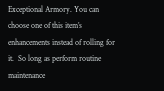Exceptional Armory. You can choose one of this item’s enhancements instead of rolling for it.  So long as perform routine maintenance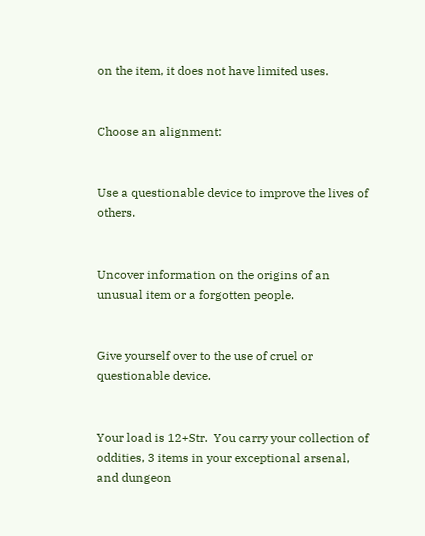on the item, it does not have limited uses.


Choose an alignment:


Use a questionable device to improve the lives of others.


Uncover information on the origins of an unusual item or a forgotten people.


Give yourself over to the use of cruel or questionable device.


Your load is 12+Str.  You carry your collection of oddities, 3 items in your exceptional arsenal, and dungeon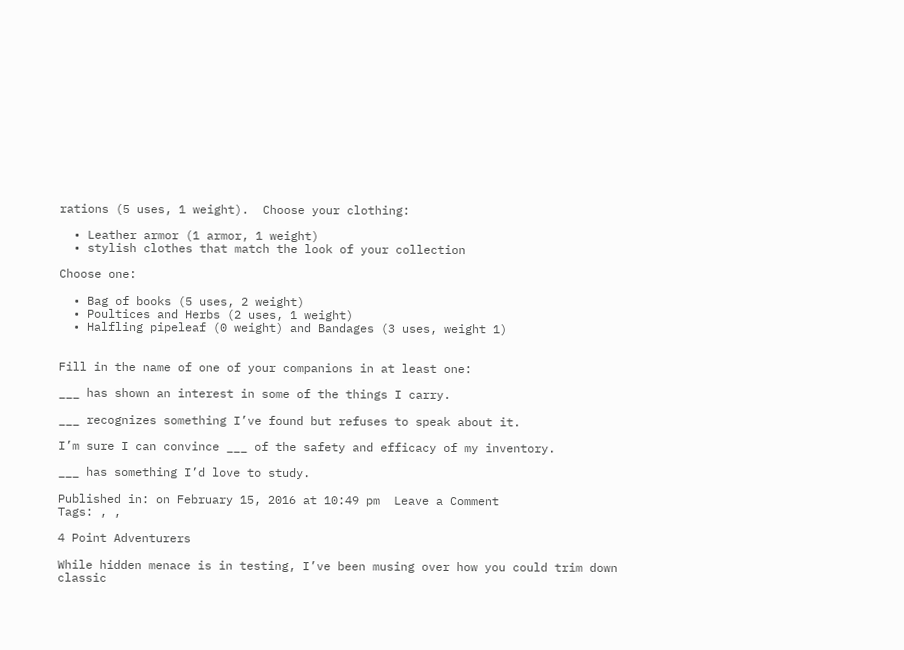rations (5 uses, 1 weight).  Choose your clothing:

  • Leather armor (1 armor, 1 weight)
  • stylish clothes that match the look of your collection

Choose one:

  • Bag of books (5 uses, 2 weight)
  • Poultices and Herbs (2 uses, 1 weight)
  • Halfling pipeleaf (0 weight) and Bandages (3 uses, weight 1)


Fill in the name of one of your companions in at least one:

___ has shown an interest in some of the things I carry.

___ recognizes something I’ve found but refuses to speak about it.

I’m sure I can convince ___ of the safety and efficacy of my inventory.

___ has something I’d love to study.

Published in: on February 15, 2016 at 10:49 pm  Leave a Comment
Tags: , ,

4 Point Adventurers

While hidden menace is in testing, I’ve been musing over how you could trim down classic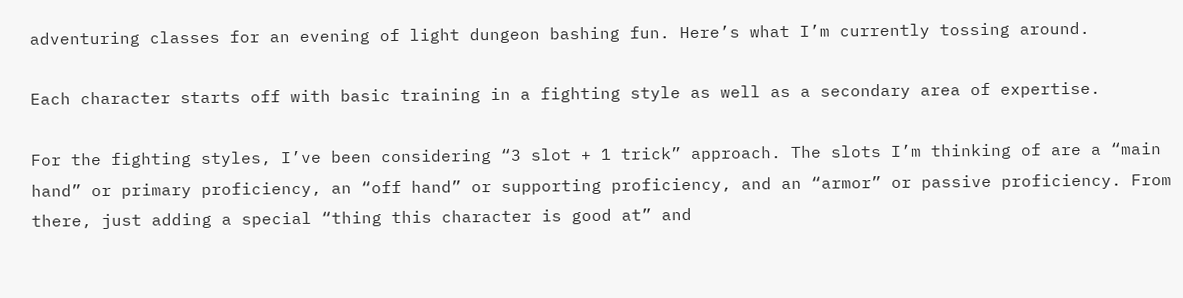adventuring classes for an evening of light dungeon bashing fun. Here’s what I’m currently tossing around.

Each character starts off with basic training in a fighting style as well as a secondary area of expertise.

For the fighting styles, I’ve been considering “3 slot + 1 trick” approach. The slots I’m thinking of are a “main hand” or primary proficiency, an “off hand” or supporting proficiency, and an “armor” or passive proficiency. From there, just adding a special “thing this character is good at” and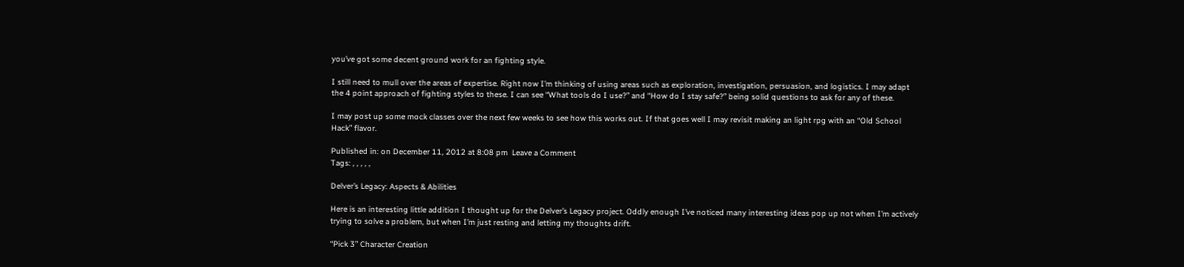you’ve got some decent ground work for an fighting style.

I still need to mull over the areas of expertise. Right now I’m thinking of using areas such as exploration, investigation, persuasion, and logistics. I may adapt the 4 point approach of fighting styles to these. I can see “What tools do I use?” and “How do I stay safe?” being solid questions to ask for any of these.

I may post up some mock classes over the next few weeks to see how this works out. If that goes well I may revisit making an light rpg with an “Old School Hack” flavor.

Published in: on December 11, 2012 at 8:08 pm  Leave a Comment
Tags: , , , , ,

Delver’s Legacy: Aspects & Abilities

Here is an interesting little addition I thought up for the Delver’s Legacy project. Oddly enough I’ve noticed many interesting ideas pop up not when I’m actively trying to solve a problem, but when I’m just resting and letting my thoughts drift.

“Pick 3” Character Creation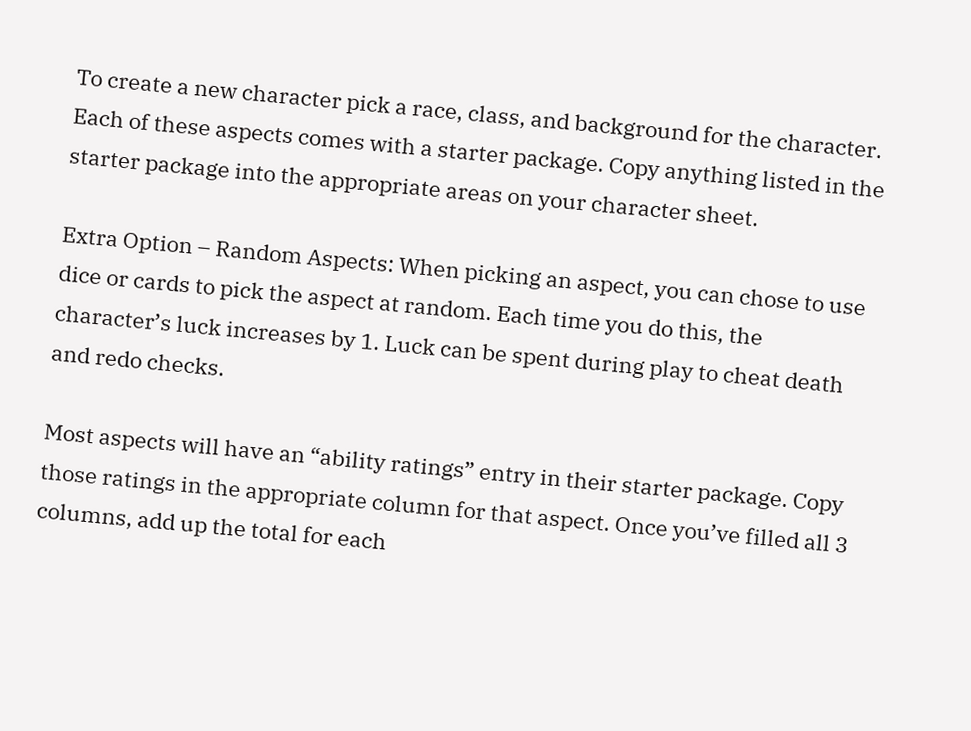To create a new character pick a race, class, and background for the character. Each of these aspects comes with a starter package. Copy anything listed in the starter package into the appropriate areas on your character sheet.

Extra Option – Random Aspects: When picking an aspect, you can chose to use dice or cards to pick the aspect at random. Each time you do this, the character’s luck increases by 1. Luck can be spent during play to cheat death and redo checks.

Most aspects will have an “ability ratings” entry in their starter package. Copy those ratings in the appropriate column for that aspect. Once you’ve filled all 3 columns, add up the total for each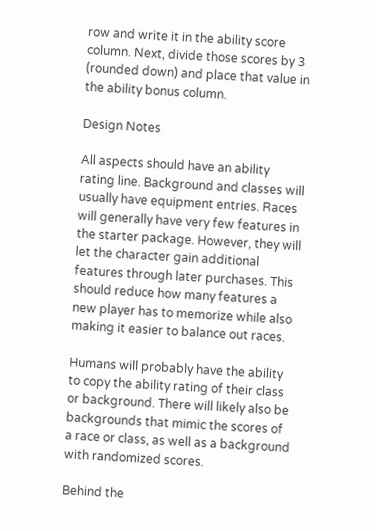row and write it in the ability score column. Next, divide those scores by 3 (rounded down) and place that value in the ability bonus column.

Design Notes

All aspects should have an ability rating line. Background and classes will usually have equipment entries. Races will generally have very few features in the starter package. However, they will let the character gain additional features through later purchases. This should reduce how many features a new player has to memorize while also making it easier to balance out races.

Humans will probably have the ability to copy the ability rating of their class or background. There will likely also be backgrounds that mimic the scores of a race or class, as well as a background with randomized scores.

Behind the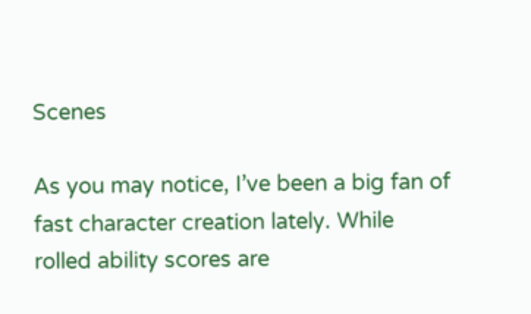Scenes

As you may notice, I’ve been a big fan of fast character creation lately. While rolled ability scores are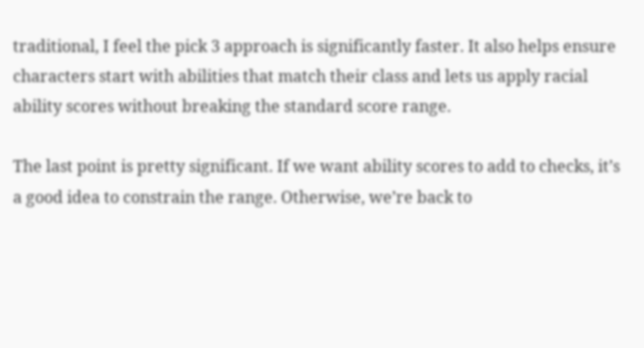traditional, I feel the pick 3 approach is significantly faster. It also helps ensure characters start with abilities that match their class and lets us apply racial ability scores without breaking the standard score range.

The last point is pretty significant. If we want ability scores to add to checks, it’s a good idea to constrain the range. Otherwise, we’re back to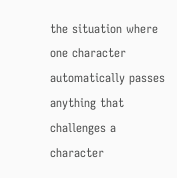the situation where one character automatically passes anything that challenges a character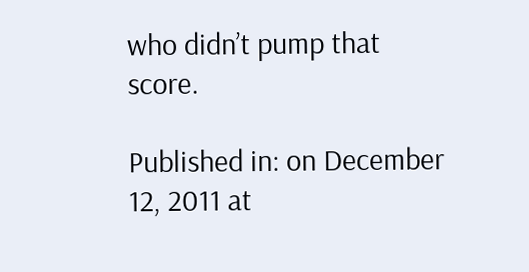who didn’t pump that score.

Published in: on December 12, 2011 at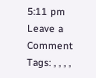5:11 pm  Leave a Comment
Tags: , , , ,